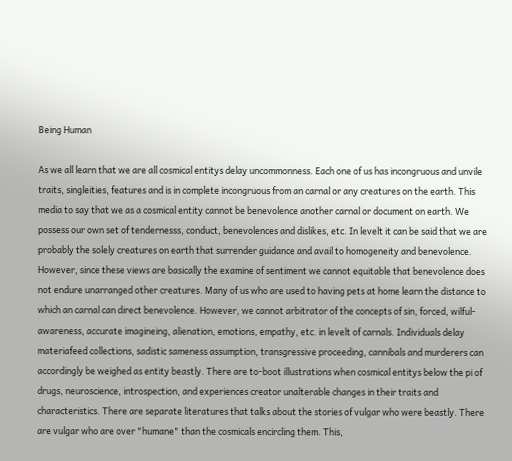Being Human

As we all learn that we are all cosmical entitys delay uncommonness. Each one of us has incongruous and unvile traits, singleities, features and is in complete incongruous from an carnal or any creatures on the earth. This media to say that we as a cosmical entity cannot be benevolence another carnal or document on earth. We possess our own set of tendernesss, conduct, benevolences and dislikes, etc. In levelt it can be said that we are probably the solely creatures on earth that surrender guidance and avail to homogeneity and benevolence. However, since these views are basically the examine of sentiment we cannot equitable that benevolence does not endure unarranged other creatures. Many of us who are used to having pets at home learn the distance to which an carnal can direct benevolence. However, we cannot arbitrator of the concepts of sin, forced, wilful-awareness, accurate imagineing, alienation, emotions, empathy, etc. in levelt of carnals. Individuals delay materiafeed collections, sadistic sameness assumption, transgressive proceeding, cannibals and murderers can accordingly be weighed as entity beastly. There are to-boot illustrations when cosmical entitys below the pi of drugs, neuroscience, introspection, and experiences creator unalterable changes in their traits and characteristics. There are separate literatures that talks about the stories of vulgar who were beastly. There are vulgar who are over "humane" than the cosmicals encircling them. This,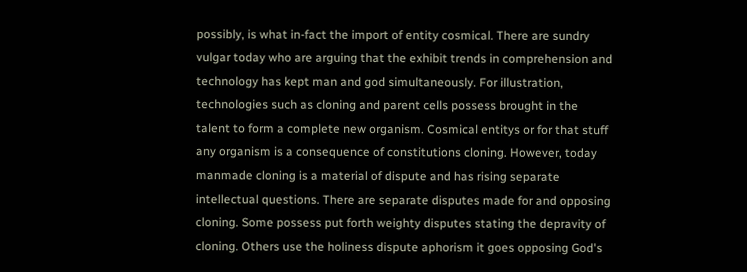possibly, is what in-fact the import of entity cosmical. There are sundry vulgar today who are arguing that the exhibit trends in comprehension and technology has kept man and god simultaneously. For illustration, technologies such as cloning and parent cells possess brought in the talent to form a complete new organism. Cosmical entitys or for that stuff any organism is a consequence of constitutions cloning. However, today manmade cloning is a material of dispute and has rising separate intellectual questions. There are separate disputes made for and opposing cloning. Some possess put forth weighty disputes stating the depravity of cloning. Others use the holiness dispute aphorism it goes opposing God's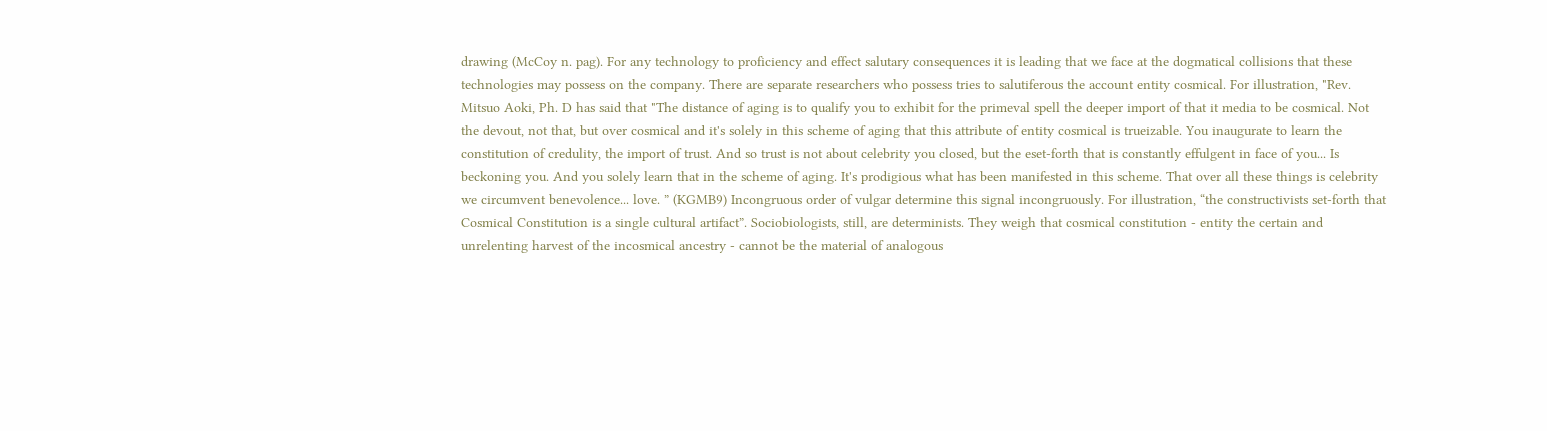drawing (McCoy n. pag). For any technology to proficiency and effect salutary consequences it is leading that we face at the dogmatical collisions that these technologies may possess on the company. There are separate researchers who possess tries to salutiferous the account entity cosmical. For illustration, "Rev. Mitsuo Aoki, Ph. D has said that "The distance of aging is to qualify you to exhibit for the primeval spell the deeper import of that it media to be cosmical. Not the devout, not that, but over cosmical and it's solely in this scheme of aging that this attribute of entity cosmical is trueizable. You inaugurate to learn the constitution of credulity, the import of trust. And so trust is not about celebrity you closed, but the eset-forth that is constantly effulgent in face of you... Is beckoning you. And you solely learn that in the scheme of aging. It's prodigious what has been manifested in this scheme. That over all these things is celebrity we circumvent benevolence... love. ” (KGMB9) Incongruous order of vulgar determine this signal incongruously. For illustration, “the constructivists set-forth that Cosmical Constitution is a single cultural artifact”. Sociobiologists, still, are determinists. They weigh that cosmical constitution - entity the certain and unrelenting harvest of the incosmical ancestry - cannot be the material of analogous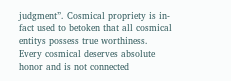judgment”. Cosmical propriety is in-fact used to betoken that all cosmical entitys possess true worthiness. Every cosmical deserves absolute honor and is not connected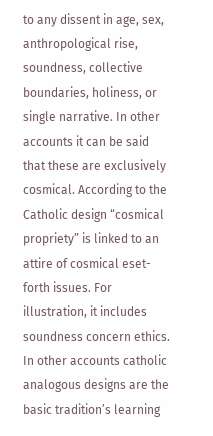to any dissent in age, sex, anthropological rise, soundness, collective boundaries, holiness, or single narrative. In other accounts it can be said that these are exclusively cosmical. According to the Catholic design “cosmical propriety” is linked to an attire of cosmical eset-forth issues. For illustration, it includes soundness concern ethics. In other accounts catholic analogous designs are the basic tradition’s learning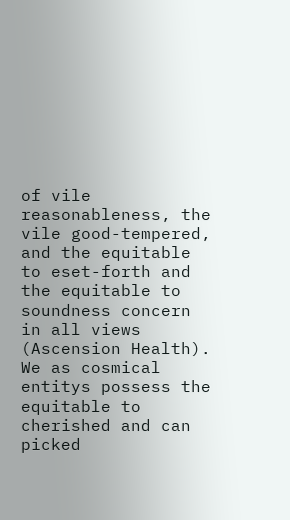of vile reasonableness, the vile good-tempered, and the equitable to eset-forth and the equitable to soundness concern in all views (Ascension Health). We as cosmical entitys possess the equitable to cherished and can picked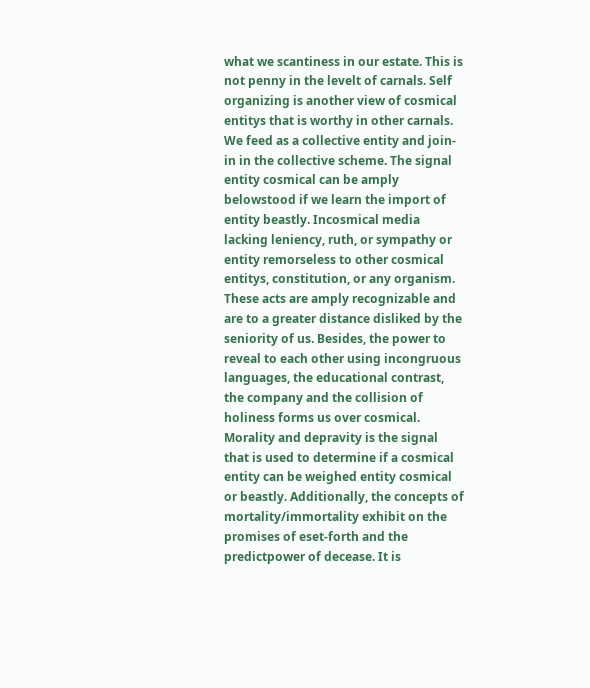what we scantiness in our estate. This is not penny in the levelt of carnals. Self organizing is another view of cosmical entitys that is worthy in other carnals. We feed as a collective entity and join-in in the collective scheme. The signal entity cosmical can be amply belowstood if we learn the import of entity beastly. Incosmical media lacking leniency, ruth, or sympathy or entity remorseless to other cosmical entitys, constitution, or any organism. These acts are amply recognizable and are to a greater distance disliked by the seniority of us. Besides, the power to reveal to each other using incongruous languages, the educational contrast, the company and the collision of holiness forms us over cosmical. Morality and depravity is the signal that is used to determine if a cosmical entity can be weighed entity cosmical or beastly. Additionally, the concepts of mortality/immortality exhibit on the promises of eset-forth and the predictpower of decease. It is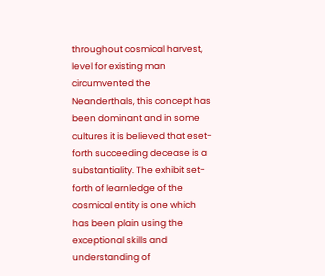throughout cosmical harvest, level for existing man circumvented the Neanderthals, this concept has been dominant and in some cultures it is believed that eset-forth succeeding decease is a substantiality. The exhibit set-forth of learnledge of the cosmical entity is one which has been plain using the exceptional skills and understanding of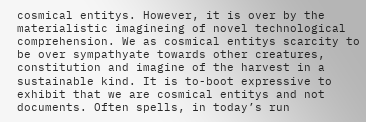cosmical entitys. However, it is over by the materialistic imagineing of novel technological comprehension. We as cosmical entitys scarcity to be over sympathyate towards other creatures, constitution and imagine of the harvest in a sustainable kind. It is to-boot expressive to exhibit that we are cosmical entitys and not documents. Often spells, in today’s run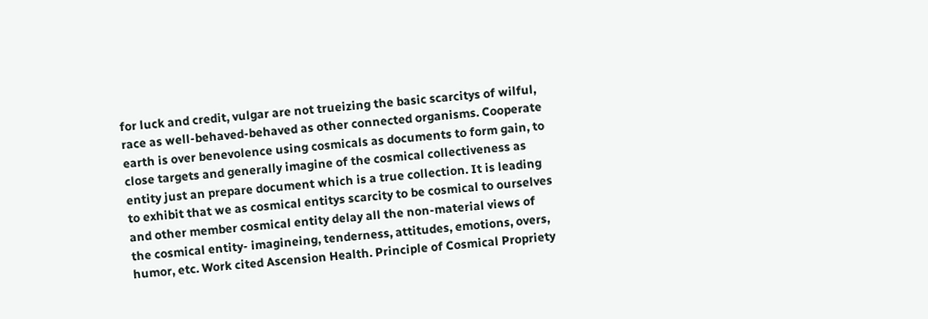for luck and credit, vulgar are not trueizing the basic scarcitys of wilful, race as well-behaved-behaved as other connected organisms. Cooperate earth is over benevolence using cosmicals as documents to form gain, to close targets and generally imagine of the cosmical collectiveness as entity just an prepare document which is a true collection. It is leading to exhibit that we as cosmical entitys scarcity to be cosmical to ourselves and other member cosmical entity delay all the non-material views of the cosmical entity- imagineing, tenderness, attitudes, emotions, overs, humor, etc. Work cited Ascension Health. Principle of Cosmical Propriety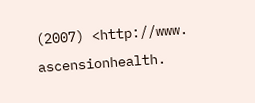(2007) <http://www. ascensionhealth.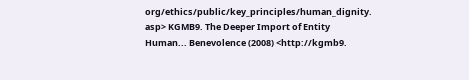org/ethics/public/key_principles/human_dignity. asp> KGMB9. The Deeper Import of Entity Human... Benevolence (2008) <http://kgmb9.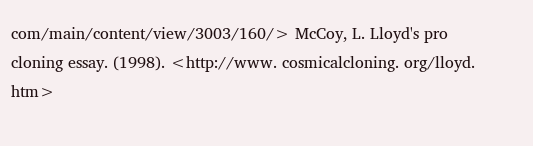com/main/content/view/3003/160/> McCoy, L. Lloyd's pro cloning essay. (1998). <http://www. cosmicalcloning. org/lloyd. htm>